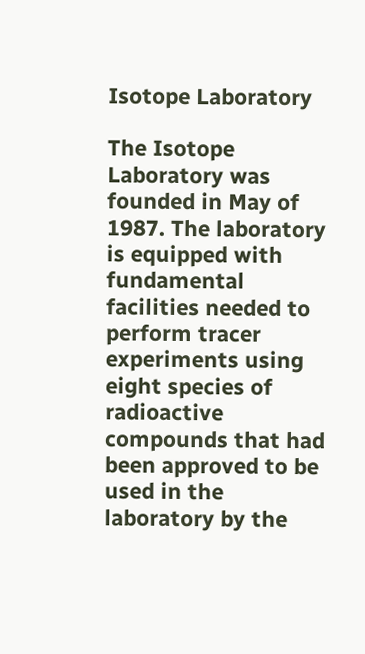Isotope Laboratory

The Isotope Laboratory was founded in May of 1987. The laboratory is equipped with fundamental facilities needed to perform tracer experiments using eight species of radioactive compounds that had been approved to be used in the laboratory by the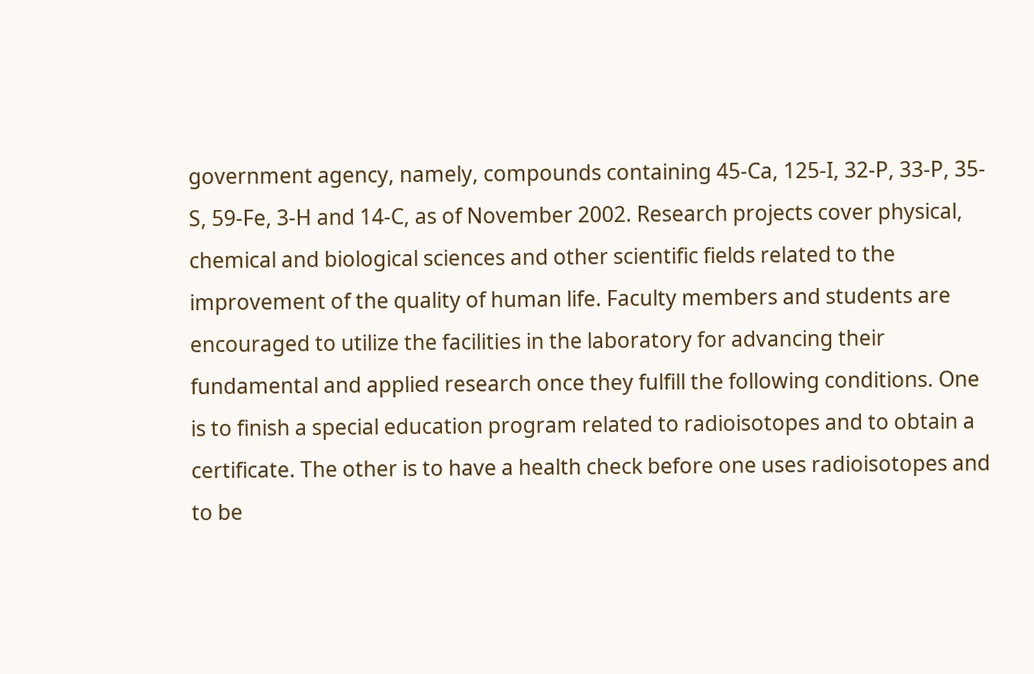government agency, namely, compounds containing 45-Ca, 125-I, 32-P, 33-P, 35-S, 59-Fe, 3-H and 14-C, as of November 2002. Research projects cover physical, chemical and biological sciences and other scientific fields related to the improvement of the quality of human life. Faculty members and students are encouraged to utilize the facilities in the laboratory for advancing their fundamental and applied research once they fulfill the following conditions. One is to finish a special education program related to radioisotopes and to obtain a certificate. The other is to have a health check before one uses radioisotopes and to be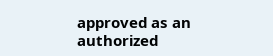approved as an authorized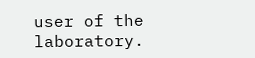user of the laboratory.